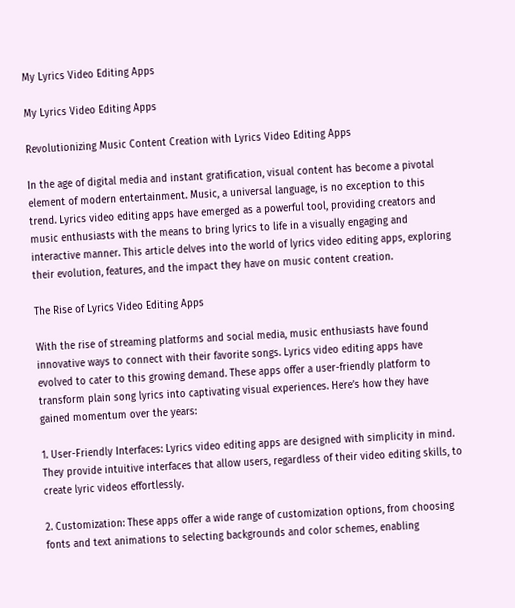My Lyrics Video Editing Apps

My Lyrics Video Editing Apps

Revolutionizing Music Content Creation with Lyrics Video Editing Apps

In the age of digital media and instant gratification, visual content has become a pivotal element of modern entertainment. Music, a universal language, is no exception to this trend. Lyrics video editing apps have emerged as a powerful tool, providing creators and music enthusiasts with the means to bring lyrics to life in a visually engaging and interactive manner. This article delves into the world of lyrics video editing apps, exploring their evolution, features, and the impact they have on music content creation.

The Rise of Lyrics Video Editing Apps

With the rise of streaming platforms and social media, music enthusiasts have found innovative ways to connect with their favorite songs. Lyrics video editing apps have evolved to cater to this growing demand. These apps offer a user-friendly platform to transform plain song lyrics into captivating visual experiences. Here’s how they have gained momentum over the years:

1. User-Friendly Interfaces: Lyrics video editing apps are designed with simplicity in mind. They provide intuitive interfaces that allow users, regardless of their video editing skills, to create lyric videos effortlessly.

2. Customization: These apps offer a wide range of customization options, from choosing fonts and text animations to selecting backgrounds and color schemes, enabling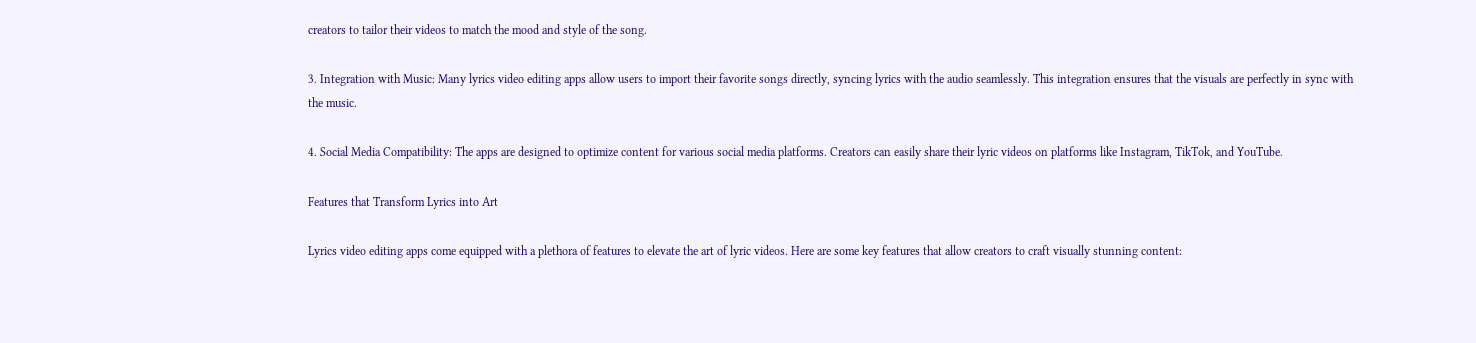creators to tailor their videos to match the mood and style of the song.

3. Integration with Music: Many lyrics video editing apps allow users to import their favorite songs directly, syncing lyrics with the audio seamlessly. This integration ensures that the visuals are perfectly in sync with the music.

4. Social Media Compatibility: The apps are designed to optimize content for various social media platforms. Creators can easily share their lyric videos on platforms like Instagram, TikTok, and YouTube.

Features that Transform Lyrics into Art

Lyrics video editing apps come equipped with a plethora of features to elevate the art of lyric videos. Here are some key features that allow creators to craft visually stunning content: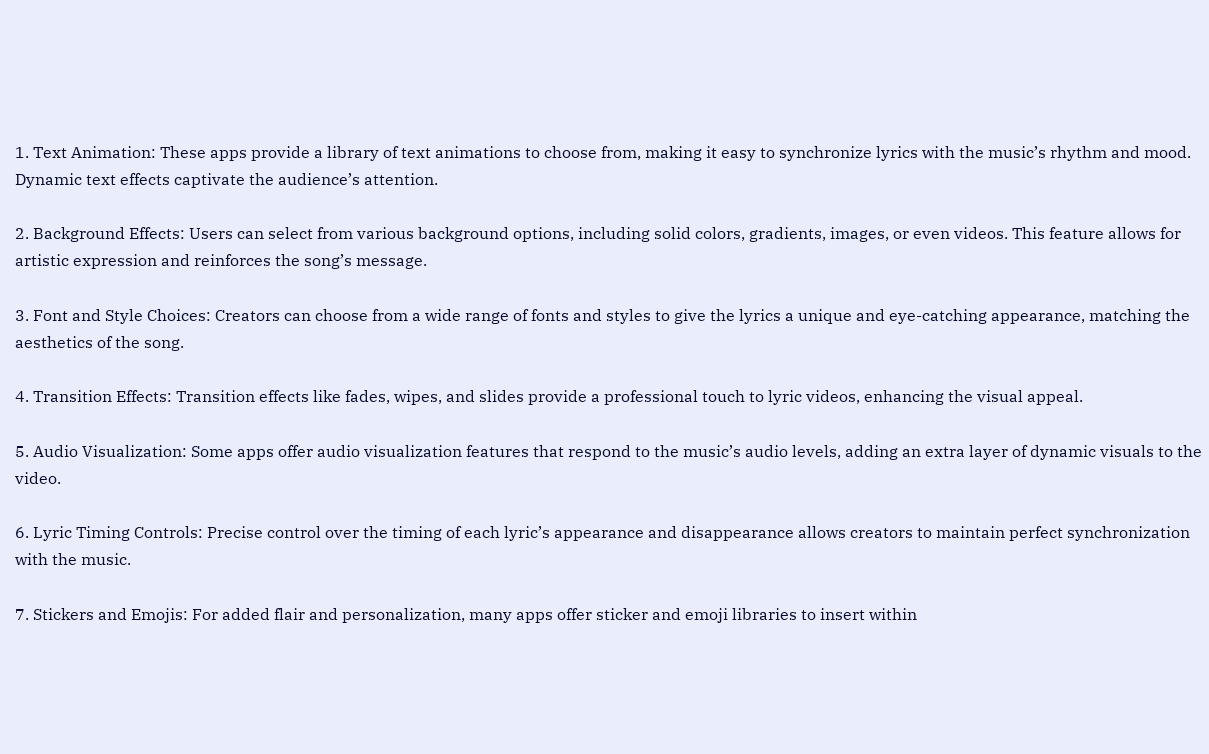1. Text Animation: These apps provide a library of text animations to choose from, making it easy to synchronize lyrics with the music’s rhythm and mood. Dynamic text effects captivate the audience’s attention.

2. Background Effects: Users can select from various background options, including solid colors, gradients, images, or even videos. This feature allows for artistic expression and reinforces the song’s message.

3. Font and Style Choices: Creators can choose from a wide range of fonts and styles to give the lyrics a unique and eye-catching appearance, matching the aesthetics of the song.

4. Transition Effects: Transition effects like fades, wipes, and slides provide a professional touch to lyric videos, enhancing the visual appeal.

5. Audio Visualization: Some apps offer audio visualization features that respond to the music’s audio levels, adding an extra layer of dynamic visuals to the video.

6. Lyric Timing Controls: Precise control over the timing of each lyric’s appearance and disappearance allows creators to maintain perfect synchronization with the music.

7. Stickers and Emojis: For added flair and personalization, many apps offer sticker and emoji libraries to insert within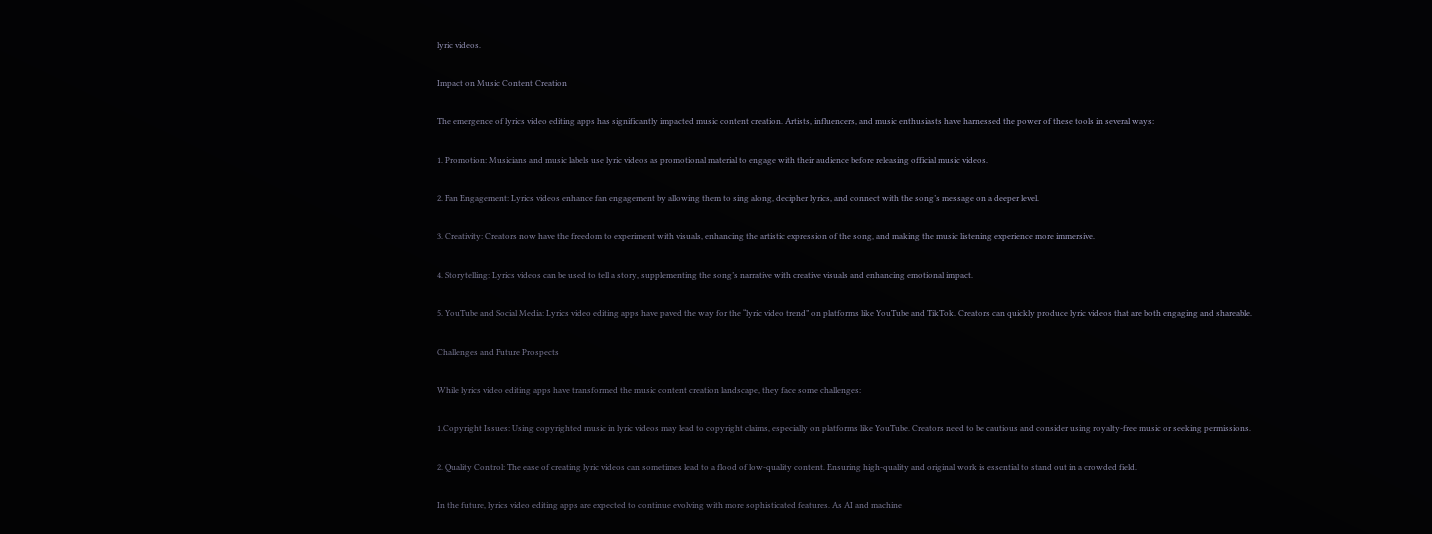lyric videos.

Impact on Music Content Creation

The emergence of lyrics video editing apps has significantly impacted music content creation. Artists, influencers, and music enthusiasts have harnessed the power of these tools in several ways:

1. Promotion: Musicians and music labels use lyric videos as promotional material to engage with their audience before releasing official music videos.

2. Fan Engagement: Lyrics videos enhance fan engagement by allowing them to sing along, decipher lyrics, and connect with the song’s message on a deeper level.

3. Creativity: Creators now have the freedom to experiment with visuals, enhancing the artistic expression of the song, and making the music listening experience more immersive.

4. Storytelling: Lyrics videos can be used to tell a story, supplementing the song’s narrative with creative visuals and enhancing emotional impact.

5. YouTube and Social Media: Lyrics video editing apps have paved the way for the “lyric video trend” on platforms like YouTube and TikTok. Creators can quickly produce lyric videos that are both engaging and shareable.

Challenges and Future Prospects

While lyrics video editing apps have transformed the music content creation landscape, they face some challenges:

1.Copyright Issues: Using copyrighted music in lyric videos may lead to copyright claims, especially on platforms like YouTube. Creators need to be cautious and consider using royalty-free music or seeking permissions.

2. Quality Control: The ease of creating lyric videos can sometimes lead to a flood of low-quality content. Ensuring high-quality and original work is essential to stand out in a crowded field.

In the future, lyrics video editing apps are expected to continue evolving with more sophisticated features. As AI and machine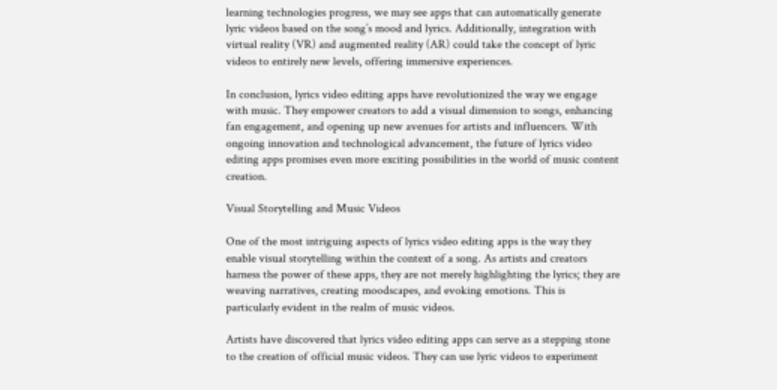learning technologies progress, we may see apps that can automatically generate lyric videos based on the song’s mood and lyrics. Additionally, integration with virtual reality (VR) and augmented reality (AR) could take the concept of lyric videos to entirely new levels, offering immersive experiences.

In conclusion, lyrics video editing apps have revolutionized the way we engage with music. They empower creators to add a visual dimension to songs, enhancing fan engagement, and opening up new avenues for artists and influencers. With ongoing innovation and technological advancement, the future of lyrics video editing apps promises even more exciting possibilities in the world of music content creation.

Visual Storytelling and Music Videos

One of the most intriguing aspects of lyrics video editing apps is the way they enable visual storytelling within the context of a song. As artists and creators harness the power of these apps, they are not merely highlighting the lyrics; they are weaving narratives, creating moodscapes, and evoking emotions. This is particularly evident in the realm of music videos.

Artists have discovered that lyrics video editing apps can serve as a stepping stone to the creation of official music videos. They can use lyric videos to experiment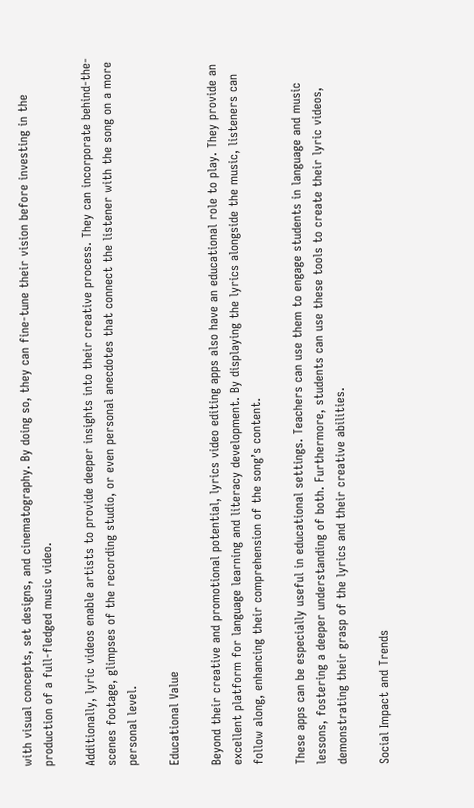with visual concepts, set designs, and cinematography. By doing so, they can fine-tune their vision before investing in the production of a full-fledged music video.

Additionally, lyric videos enable artists to provide deeper insights into their creative process. They can incorporate behind-the-scenes footage, glimpses of the recording studio, or even personal anecdotes that connect the listener with the song on a more personal level.

Educational Value

Beyond their creative and promotional potential, lyrics video editing apps also have an educational role to play. They provide an excellent platform for language learning and literacy development. By displaying the lyrics alongside the music, listeners can follow along, enhancing their comprehension of the song’s content.

These apps can be especially useful in educational settings. Teachers can use them to engage students in language and music lessons, fostering a deeper understanding of both. Furthermore, students can use these tools to create their lyric videos, demonstrating their grasp of the lyrics and their creative abilities.

Social Impact and Trends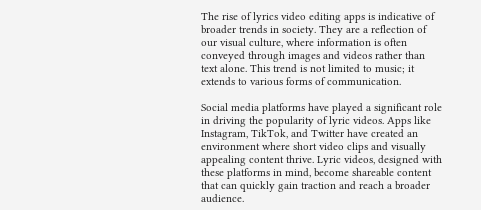The rise of lyrics video editing apps is indicative of broader trends in society. They are a reflection of our visual culture, where information is often conveyed through images and videos rather than text alone. This trend is not limited to music; it extends to various forms of communication.

Social media platforms have played a significant role in driving the popularity of lyric videos. Apps like Instagram, TikTok, and Twitter have created an environment where short video clips and visually appealing content thrive. Lyric videos, designed with these platforms in mind, become shareable content that can quickly gain traction and reach a broader audience.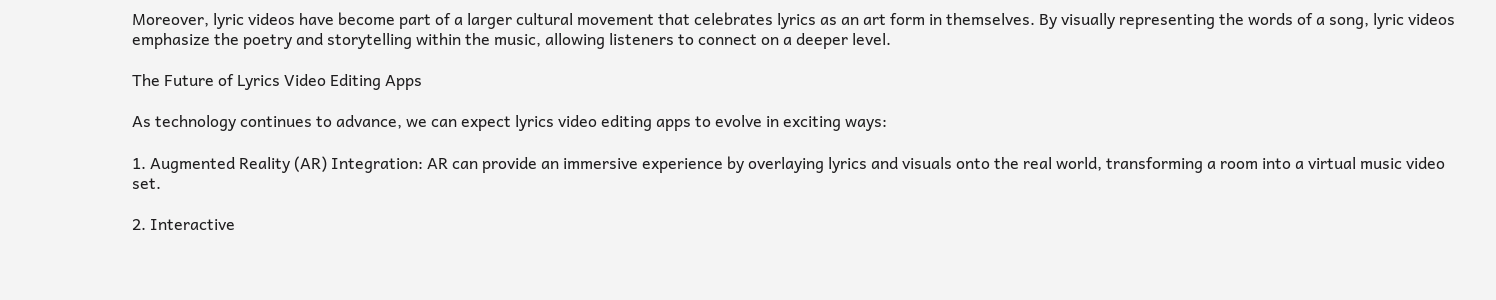Moreover, lyric videos have become part of a larger cultural movement that celebrates lyrics as an art form in themselves. By visually representing the words of a song, lyric videos emphasize the poetry and storytelling within the music, allowing listeners to connect on a deeper level.

The Future of Lyrics Video Editing Apps

As technology continues to advance, we can expect lyrics video editing apps to evolve in exciting ways:

1. Augmented Reality (AR) Integration: AR can provide an immersive experience by overlaying lyrics and visuals onto the real world, transforming a room into a virtual music video set.

2. Interactive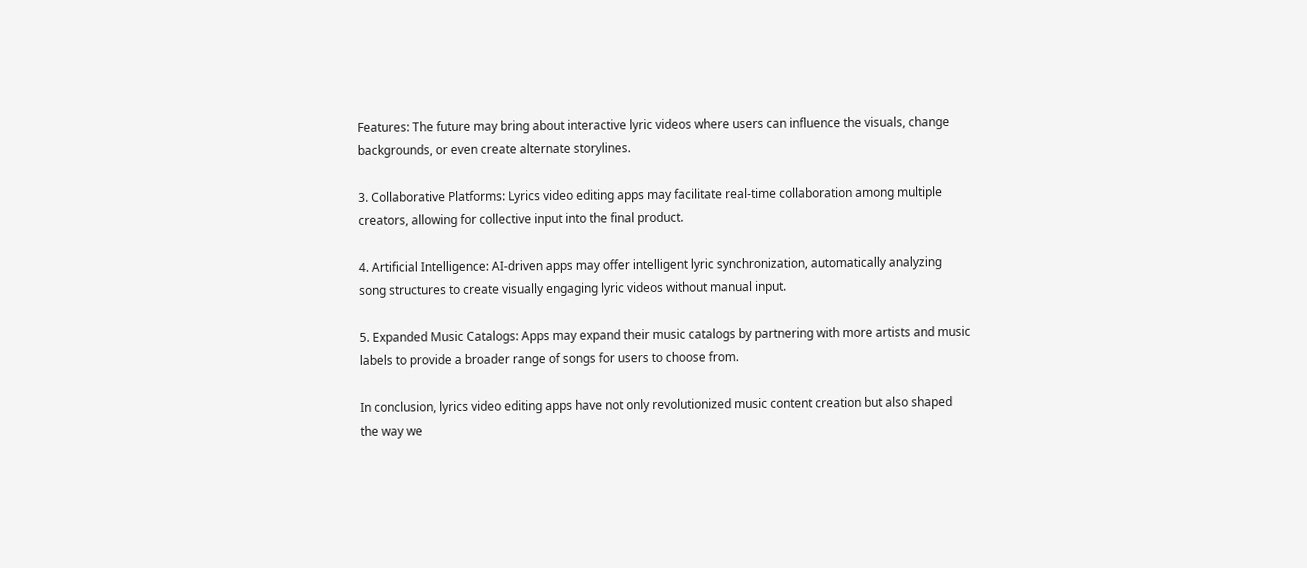Features: The future may bring about interactive lyric videos where users can influence the visuals, change backgrounds, or even create alternate storylines.

3. Collaborative Platforms: Lyrics video editing apps may facilitate real-time collaboration among multiple creators, allowing for collective input into the final product.

4. Artificial Intelligence: AI-driven apps may offer intelligent lyric synchronization, automatically analyzing song structures to create visually engaging lyric videos without manual input.

5. Expanded Music Catalogs: Apps may expand their music catalogs by partnering with more artists and music labels to provide a broader range of songs for users to choose from.

In conclusion, lyrics video editing apps have not only revolutionized music content creation but also shaped the way we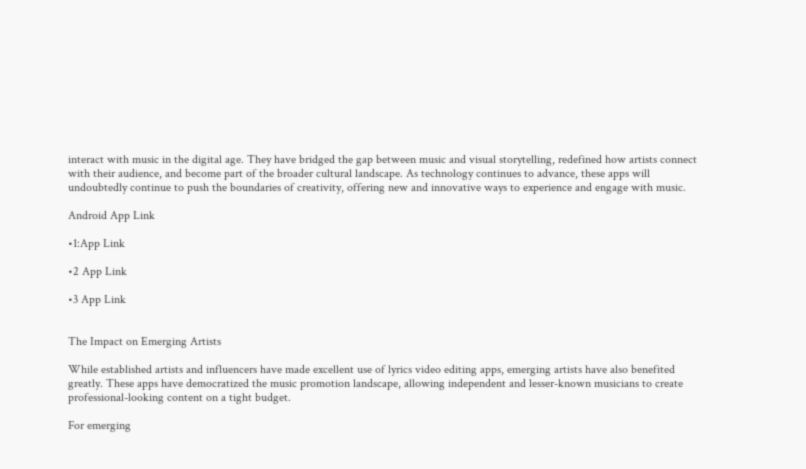interact with music in the digital age. They have bridged the gap between music and visual storytelling, redefined how artists connect with their audience, and become part of the broader cultural landscape. As technology continues to advance, these apps will undoubtedly continue to push the boundaries of creativity, offering new and innovative ways to experience and engage with music.

Android App Link

•1:App Link

•2 App Link

•3 App Link


The Impact on Emerging Artists

While established artists and influencers have made excellent use of lyrics video editing apps, emerging artists have also benefited greatly. These apps have democratized the music promotion landscape, allowing independent and lesser-known musicians to create professional-looking content on a tight budget.

For emerging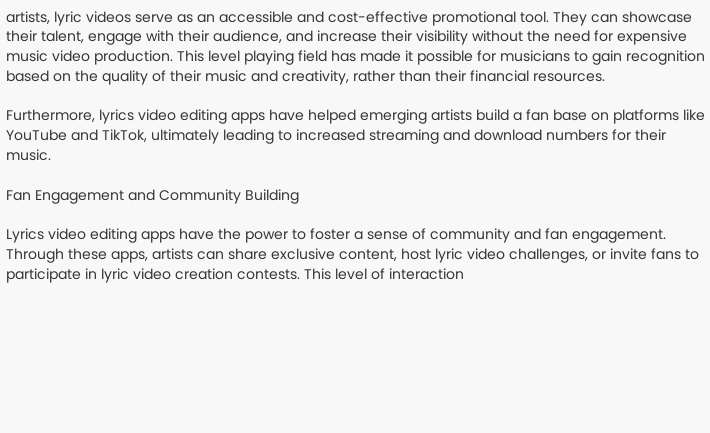artists, lyric videos serve as an accessible and cost-effective promotional tool. They can showcase their talent, engage with their audience, and increase their visibility without the need for expensive music video production. This level playing field has made it possible for musicians to gain recognition based on the quality of their music and creativity, rather than their financial resources.

Furthermore, lyrics video editing apps have helped emerging artists build a fan base on platforms like YouTube and TikTok, ultimately leading to increased streaming and download numbers for their music.

Fan Engagement and Community Building

Lyrics video editing apps have the power to foster a sense of community and fan engagement. Through these apps, artists can share exclusive content, host lyric video challenges, or invite fans to participate in lyric video creation contests. This level of interaction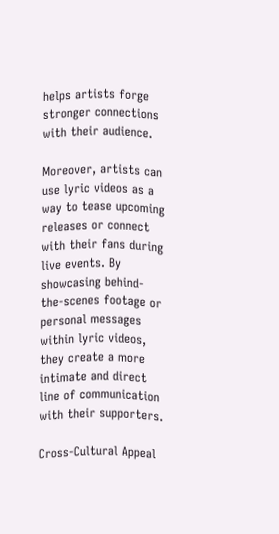helps artists forge stronger connections with their audience.

Moreover, artists can use lyric videos as a way to tease upcoming releases or connect with their fans during live events. By showcasing behind-the-scenes footage or personal messages within lyric videos, they create a more intimate and direct line of communication with their supporters.

Cross-Cultural Appeal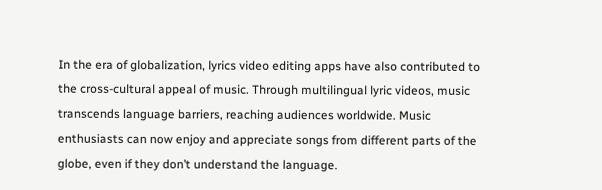In the era of globalization, lyrics video editing apps have also contributed to the cross-cultural appeal of music. Through multilingual lyric videos, music transcends language barriers, reaching audiences worldwide. Music enthusiasts can now enjoy and appreciate songs from different parts of the globe, even if they don’t understand the language.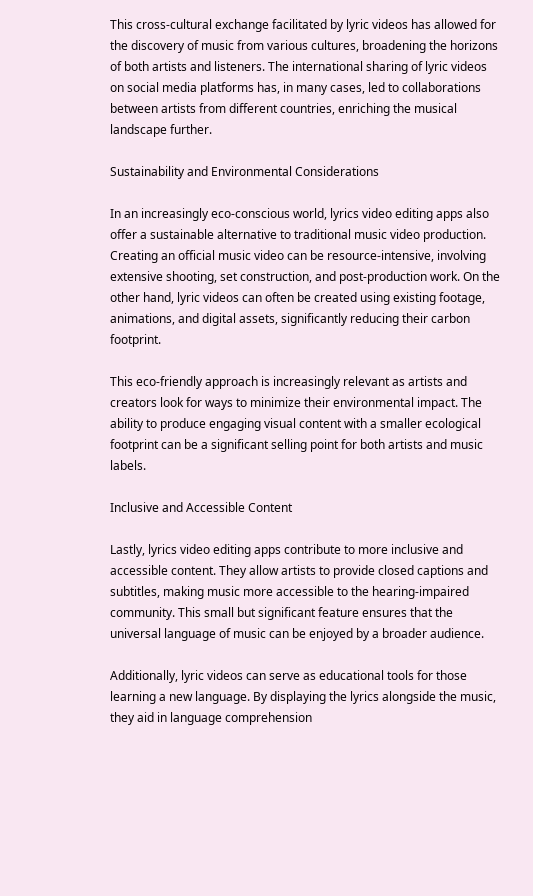This cross-cultural exchange facilitated by lyric videos has allowed for the discovery of music from various cultures, broadening the horizons of both artists and listeners. The international sharing of lyric videos on social media platforms has, in many cases, led to collaborations between artists from different countries, enriching the musical landscape further.

Sustainability and Environmental Considerations

In an increasingly eco-conscious world, lyrics video editing apps also offer a sustainable alternative to traditional music video production. Creating an official music video can be resource-intensive, involving extensive shooting, set construction, and post-production work. On the other hand, lyric videos can often be created using existing footage, animations, and digital assets, significantly reducing their carbon footprint.

This eco-friendly approach is increasingly relevant as artists and creators look for ways to minimize their environmental impact. The ability to produce engaging visual content with a smaller ecological footprint can be a significant selling point for both artists and music labels.

Inclusive and Accessible Content

Lastly, lyrics video editing apps contribute to more inclusive and accessible content. They allow artists to provide closed captions and subtitles, making music more accessible to the hearing-impaired community. This small but significant feature ensures that the universal language of music can be enjoyed by a broader audience.

Additionally, lyric videos can serve as educational tools for those learning a new language. By displaying the lyrics alongside the music, they aid in language comprehension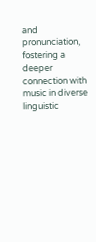and pronunciation, fostering a deeper connection with music in diverse linguistic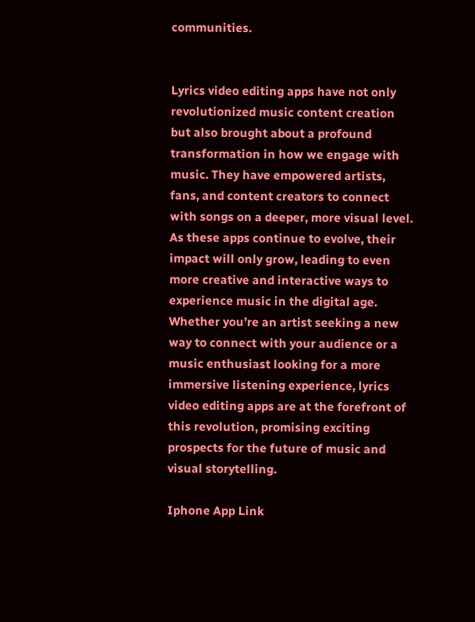communities.


Lyrics video editing apps have not only revolutionized music content creation but also brought about a profound transformation in how we engage with music. They have empowered artists, fans, and content creators to connect with songs on a deeper, more visual level. As these apps continue to evolve, their impact will only grow, leading to even more creative and interactive ways to experience music in the digital age. Whether you’re an artist seeking a new way to connect with your audience or a music enthusiast looking for a more immersive listening experience, lyrics video editing apps are at the forefront of this revolution, promising exciting prospects for the future of music and visual storytelling.

Iphone App Link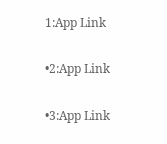1:App Link

•2:App Link

•3:App Link